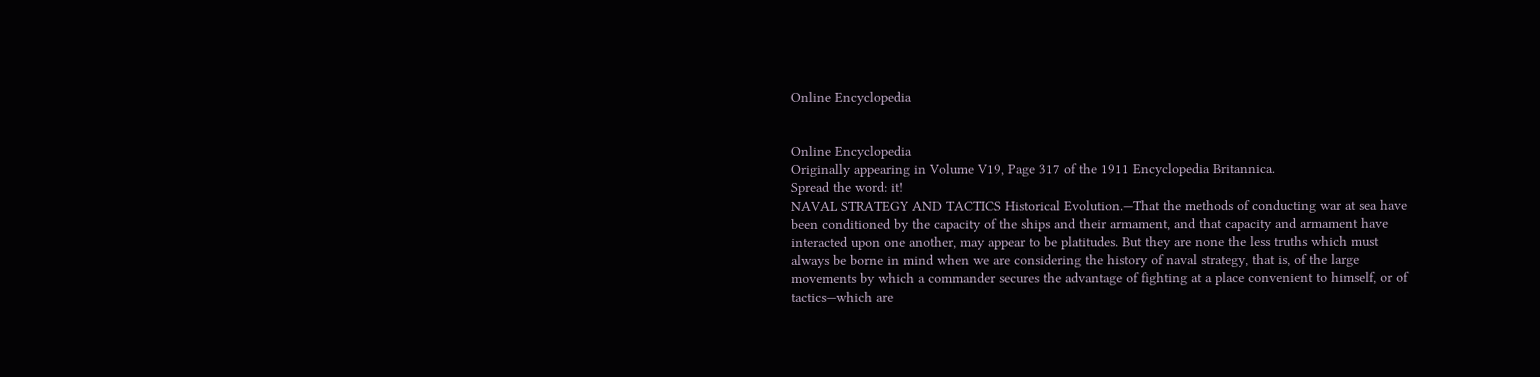Online Encyclopedia


Online Encyclopedia
Originally appearing in Volume V19, Page 317 of the 1911 Encyclopedia Britannica.
Spread the word: it!
NAVAL STRATEGY AND TACTICS Historical Evolution.—That the methods of conducting war at sea have been conditioned by the capacity of the ships and their armament, and that capacity and armament have interacted upon one another, may appear to be platitudes. But they are none the less truths which must always be borne in mind when we are considering the history of naval strategy, that is, of the large movements by which a commander secures the advantage of fighting at a place convenient to himself, or of tactics—which are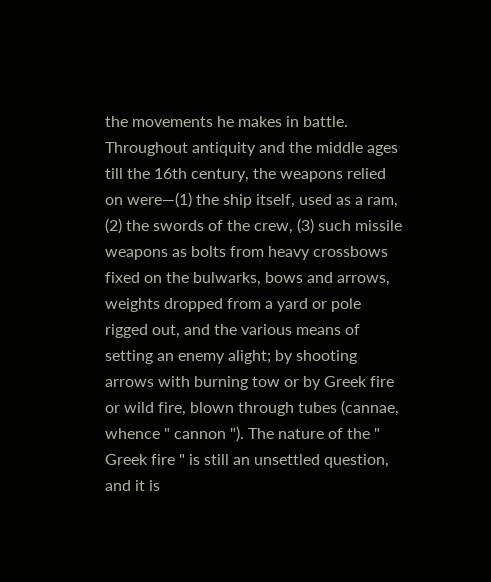the movements he makes in battle. Throughout antiquity and the middle ages till the 16th century, the weapons relied on were—(1) the ship itself, used as a ram, (2) the swords of the crew, (3) such missile weapons as bolts from heavy crossbows fixed on the bulwarks, bows and arrows, weights dropped from a yard or pole rigged out, and the various means of setting an enemy alight; by shooting arrows with burning tow or by Greek fire or wild fire, blown through tubes (cannae, whence " cannon "). The nature of the " Greek fire " is still an unsettled question, and it is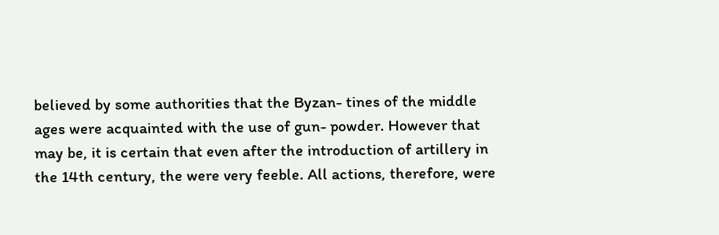believed by some authorities that the Byzan- tines of the middle ages were acquainted with the use of gun- powder. However that may be, it is certain that even after the introduction of artillery in the 14th century, the were very feeble. All actions, therefore, were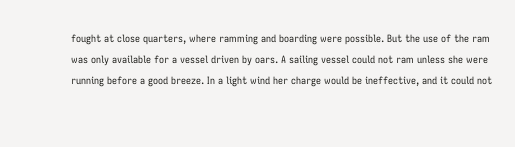fought at close quarters, where ramming and boarding were possible. But the use of the ram was only available for a vessel driven by oars. A sailing vessel could not ram unless she were running before a good breeze. In a light wind her charge would be ineffective, and it could not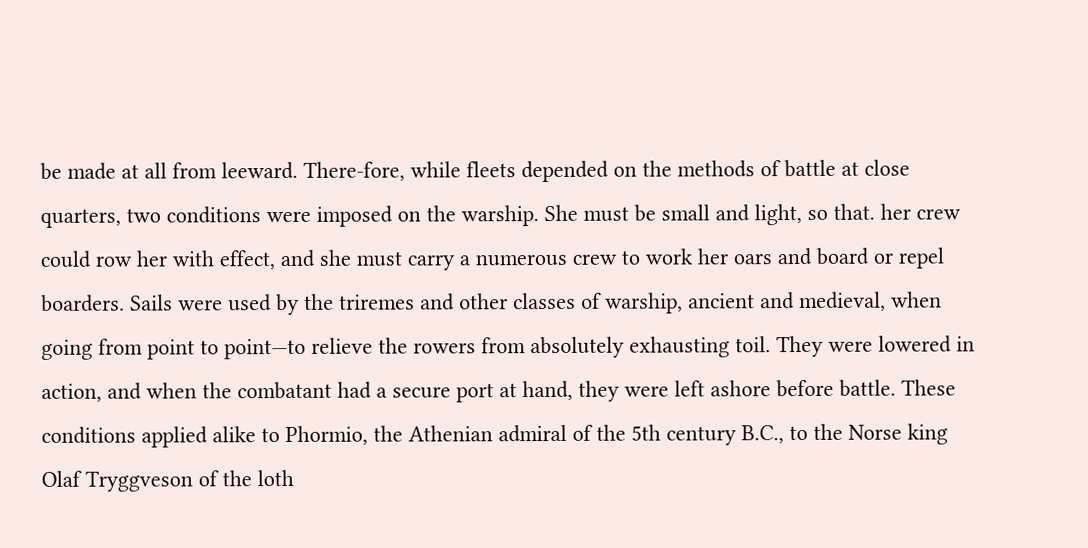be made at all from leeward. There-fore, while fleets depended on the methods of battle at close quarters, two conditions were imposed on the warship. She must be small and light, so that. her crew could row her with effect, and she must carry a numerous crew to work her oars and board or repel boarders. Sails were used by the triremes and other classes of warship, ancient and medieval, when going from point to point—to relieve the rowers from absolutely exhausting toil. They were lowered in action, and when the combatant had a secure port at hand, they were left ashore before battle. These conditions applied alike to Phormio, the Athenian admiral of the 5th century B.C., to the Norse king Olaf Tryggveson of the loth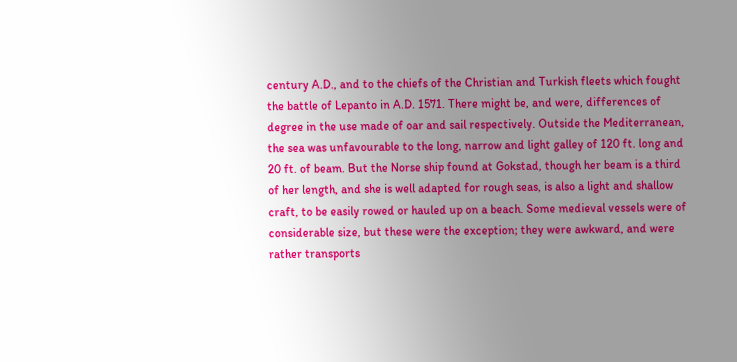century A.D., and to the chiefs of the Christian and Turkish fleets which fought the battle of Lepanto in A.D. 1571. There might be, and were, differences of degree in the use made of oar and sail respectively. Outside the Mediterranean, the sea was unfavourable to the long, narrow and light galley of 120 ft. long and 20 ft. of beam. But the Norse ship found at Gokstad, though her beam is a third of her length, and she is well adapted for rough seas, is also a light and shallow craft, to be easily rowed or hauled up on a beach. Some medieval vessels were of considerable size, but these were the exception; they were awkward, and were rather transports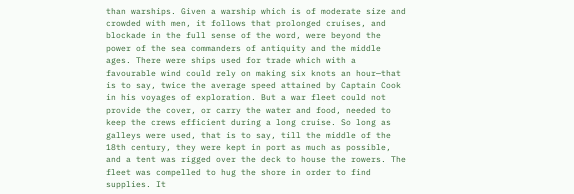than warships. Given a warship which is of moderate size and crowded with men, it follows that prolonged cruises, and blockade in the full sense of the word, were beyond the power of the sea commanders of antiquity and the middle ages. There were ships used for trade which with a favourable wind could rely on making six knots an hour—that is to say, twice the average speed attained by Captain Cook in his voyages of exploration. But a war fleet could not provide the cover, or carry the water and food, needed to keep the crews efficient during a long cruise. So long as galleys were used, that is to say, till the middle of the 18th century, they were kept in port as much as possible, and a tent was rigged over the deck to house the rowers. The fleet was compelled to hug the shore in order to find supplies. It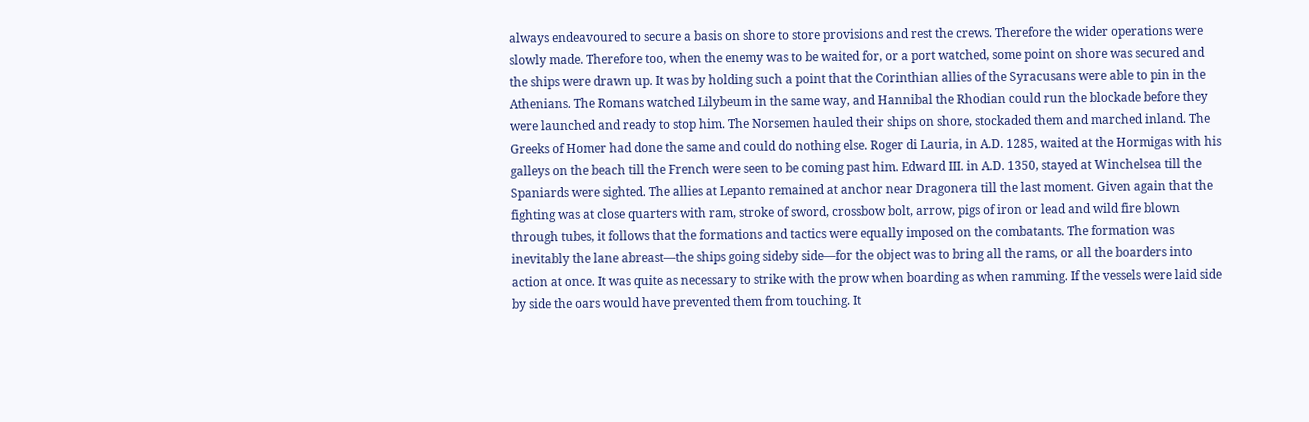always endeavoured to secure a basis on shore to store provisions and rest the crews. Therefore the wider operations were slowly made. Therefore too, when the enemy was to be waited for, or a port watched, some point on shore was secured and the ships were drawn up. It was by holding such a point that the Corinthian allies of the Syracusans were able to pin in the Athenians. The Romans watched Lilybeum in the same way, and Hannibal the Rhodian could run the blockade before they were launched and ready to stop him. The Norsemen hauled their ships on shore, stockaded them and marched inland. The Greeks of Homer had done the same and could do nothing else. Roger di Lauria, in A.D. 1285, waited at the Hormigas with his galleys on the beach till the French were seen to be coming past him. Edward III. in A.D. 1350, stayed at Winchelsea till the Spaniards were sighted. The allies at Lepanto remained at anchor near Dragonera till the last moment. Given again that the fighting was at close quarters with ram, stroke of sword, crossbow bolt, arrow, pigs of iron or lead and wild fire blown through tubes, it follows that the formations and tactics were equally imposed on the combatants. The formation was inevitably the lane abreast—the ships going sideby side—for the object was to bring all the rams, or all the boarders into action at once. It was quite as necessary to strike with the prow when boarding as when ramming. If the vessels were laid side by side the oars would have prevented them from touching. It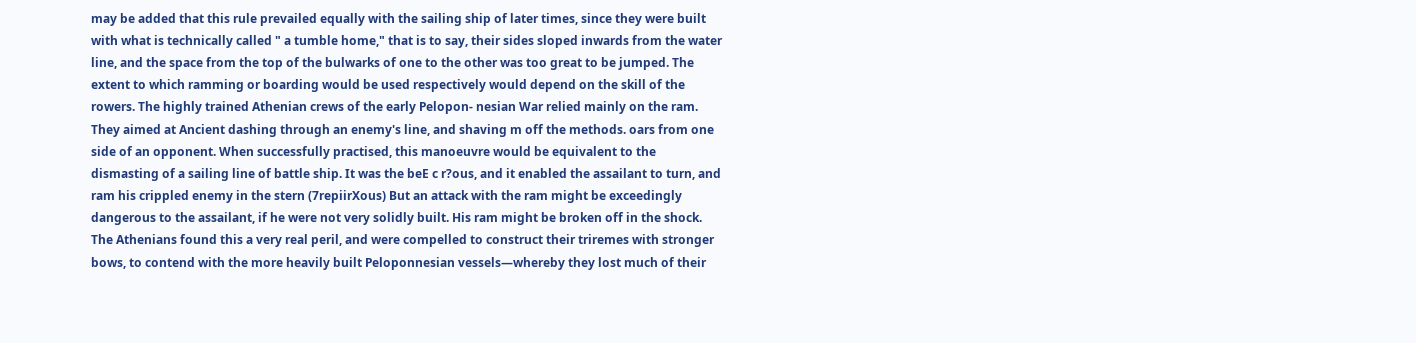may be added that this rule prevailed equally with the sailing ship of later times, since they were built with what is technically called " a tumble home," that is to say, their sides sloped inwards from the water line, and the space from the top of the bulwarks of one to the other was too great to be jumped. The extent to which ramming or boarding would be used respectively would depend on the skill of the rowers. The highly trained Athenian crews of the early Pelopon- nesian War relied mainly on the ram. They aimed at Ancient dashing through an enemy's line, and shaving m off the methods. oars from one side of an opponent. When successfully practised, this manoeuvre would be equivalent to the dismasting of a sailing line of battle ship. It was the beE c r?ous, and it enabled the assailant to turn, and ram his crippled enemy in the stern (7repiirXous) But an attack with the ram might be exceedingly dangerous to the assailant, if he were not very solidly built. His ram might be broken off in the shock. The Athenians found this a very real peril, and were compelled to construct their triremes with stronger bows, to contend with the more heavily built Peloponnesian vessels—whereby they lost much of their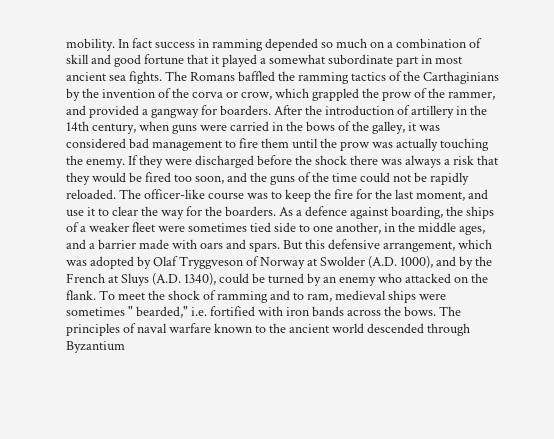mobility. In fact success in ramming depended so much on a combination of skill and good fortune that it played a somewhat subordinate part in most ancient sea fights. The Romans baffled the ramming tactics of the Carthaginians by the invention of the corva or crow, which grappled the prow of the rammer, and provided a gangway for boarders. After the introduction of artillery in the 14th century, when guns were carried in the bows of the galley, it was considered bad management to fire them until the prow was actually touching the enemy. If they were discharged before the shock there was always a risk that they would be fired too soon, and the guns of the time could not be rapidly reloaded. The officer-like course was to keep the fire for the last moment, and use it to clear the way for the boarders. As a defence against boarding, the ships of a weaker fleet were sometimes tied side to one another, in the middle ages, and a barrier made with oars and spars. But this defensive arrangement, which was adopted by Olaf Tryggveson of Norway at Swolder (A.D. 1000), and by the French at Sluys (A.D. 1340), could be turned by an enemy who attacked on the flank. To meet the shock of ramming and to ram, medieval ships were sometimes " bearded," i.e. fortified with iron bands across the bows. The principles of naval warfare known to the ancient world descended through Byzantium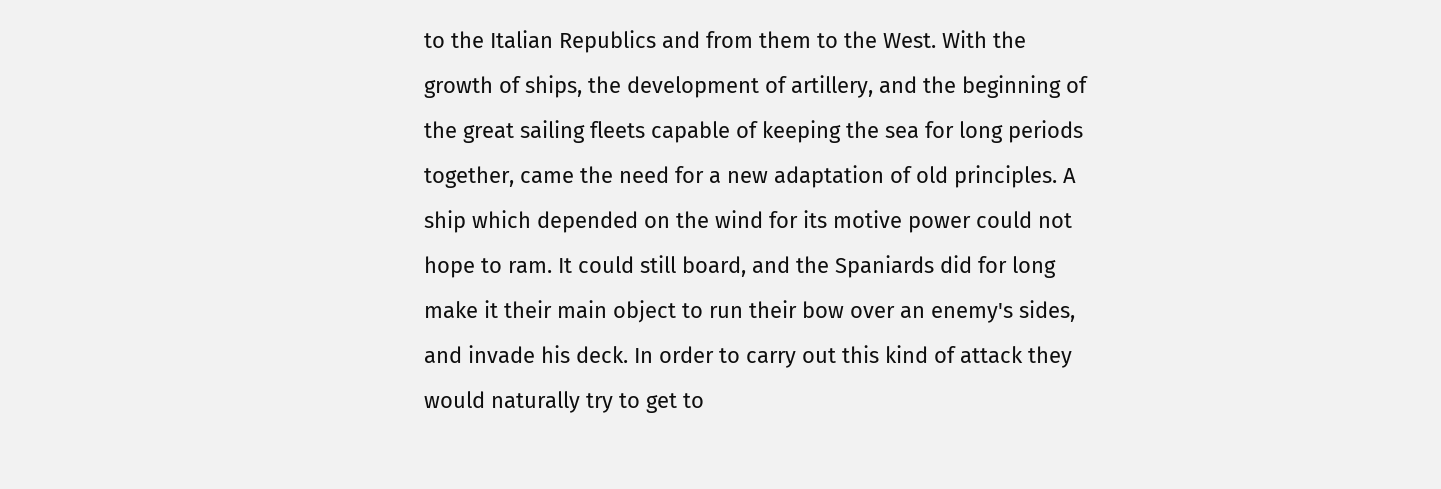to the Italian Republics and from them to the West. With the growth of ships, the development of artillery, and the beginning of the great sailing fleets capable of keeping the sea for long periods together, came the need for a new adaptation of old principles. A ship which depended on the wind for its motive power could not hope to ram. It could still board, and the Spaniards did for long make it their main object to run their bow over an enemy's sides, and invade his deck. In order to carry out this kind of attack they would naturally try to get to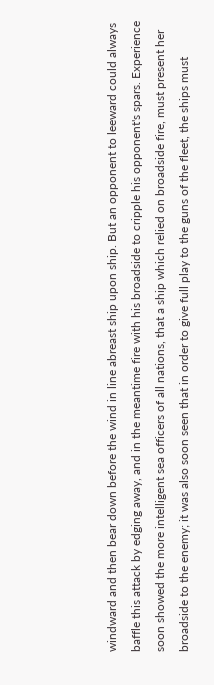windward and then bear down before the wind in line abreast ship upon ship. But an opponent to leeward could always baffle this attack by edging away, and in the meantime fire with his broadside to cripple his opponent's spars. Experience soon showed the more intelligent sea officers of all nations, that a ship which relied on broadside fire, must present her broadside to the enemy; it was also soon seen that in order to give full play to the guns of the fleet, the ships must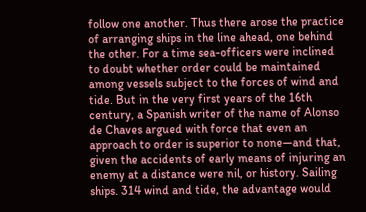follow one another. Thus there arose the practice of arranging ships in the line ahead, one behind the other. For a time sea-officers were inclined to doubt whether order could be maintained among vessels subject to the forces of wind and tide. But in the very first years of the 16th century, a Spanish writer of the name of Alonso de Chaves argued with force that even an approach to order is superior to none—and that, given the accidents of early means of injuring an enemy at a distance were nil, or history. Sailing ships. 314 wind and tide, the advantage would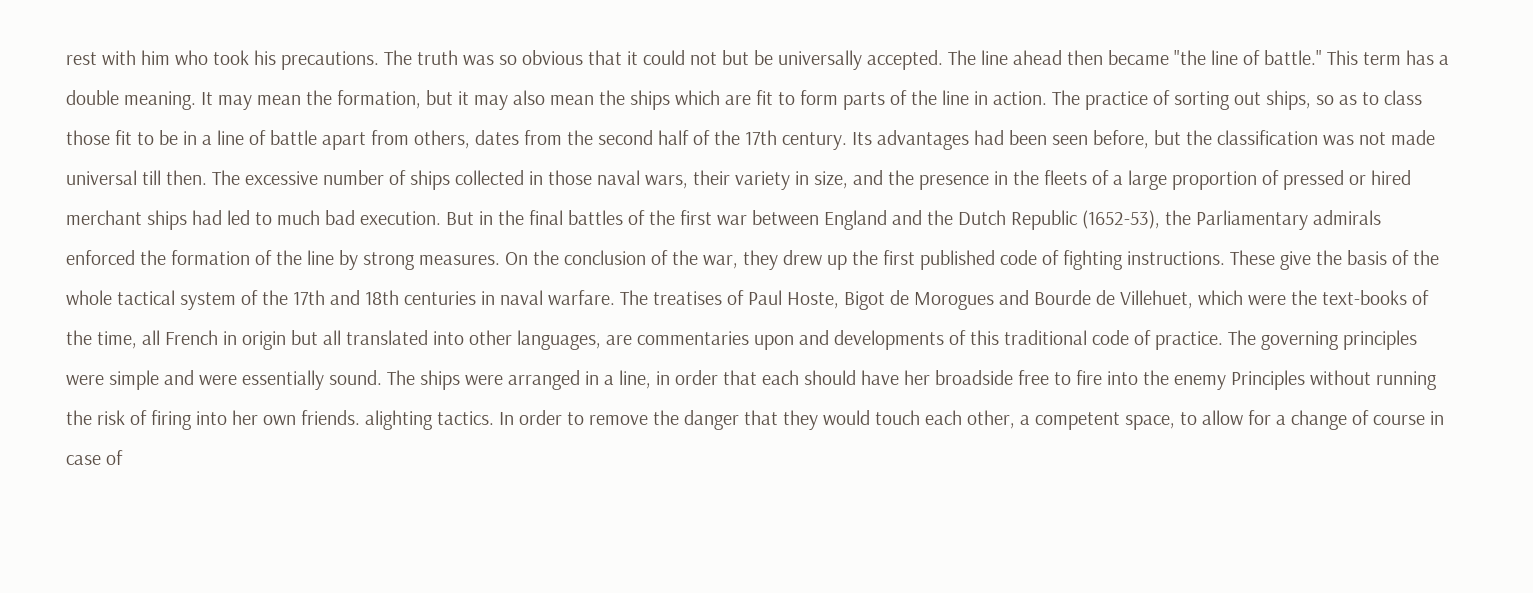rest with him who took his precautions. The truth was so obvious that it could not but be universally accepted. The line ahead then became "the line of battle." This term has a double meaning. It may mean the formation, but it may also mean the ships which are fit to form parts of the line in action. The practice of sorting out ships, so as to class those fit to be in a line of battle apart from others, dates from the second half of the 17th century. Its advantages had been seen before, but the classification was not made universal till then. The excessive number of ships collected in those naval wars, their variety in size, and the presence in the fleets of a large proportion of pressed or hired merchant ships had led to much bad execution. But in the final battles of the first war between England and the Dutch Republic (1652-53), the Parliamentary admirals enforced the formation of the line by strong measures. On the conclusion of the war, they drew up the first published code of fighting instructions. These give the basis of the whole tactical system of the 17th and 18th centuries in naval warfare. The treatises of Paul Hoste, Bigot de Morogues and Bourde de Villehuet, which were the text-books of the time, all French in origin but all translated into other languages, are commentaries upon and developments of this traditional code of practice. The governing principles were simple and were essentially sound. The ships were arranged in a line, in order that each should have her broadside free to fire into the enemy Principles without running the risk of firing into her own friends. alighting tactics. In order to remove the danger that they would touch each other, a competent space, to allow for a change of course in case of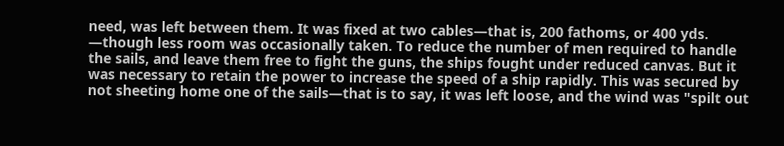need, was left between them. It was fixed at two cables—that is, 200 fathoms, or 400 yds. —though less room was occasionally taken. To reduce the number of men required to handle the sails, and leave them free to fight the guns, the ships fought under reduced canvas. But it was necessary to retain the power to increase the speed of a ship rapidly. This was secured by not sheeting home one of the sails—that is to say, it was left loose, and the wind was "spilt out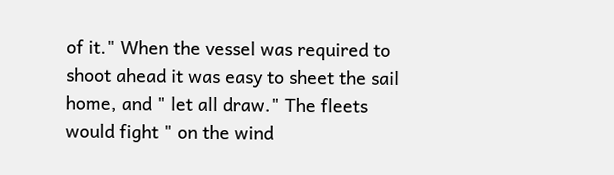of it." When the vessel was required to shoot ahead it was easy to sheet the sail home, and " let all draw." The fleets would fight " on the wind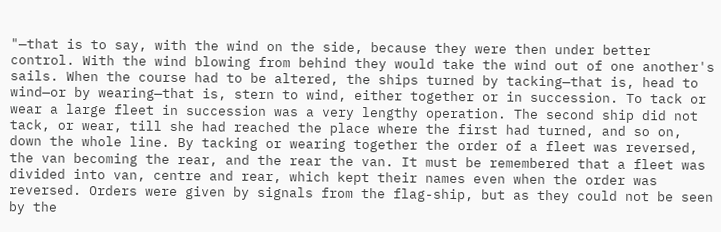"—that is to say, with the wind on the side, because they were then under better control. With the wind blowing from behind they would take the wind out of one another's sails. When the course had to be altered, the ships turned by tacking—that is, head to wind—or by wearing—that is, stern to wind, either together or in succession. To tack or wear a large fleet in succession was a very lengthy operation. The second ship did not tack, or wear, till she had reached the place where the first had turned, and so on, down the whole line. By tacking or wearing together the order of a fleet was reversed, the van becoming the rear, and the rear the van. It must be remembered that a fleet was divided into van, centre and rear, which kept their names even when the order was reversed. Orders were given by signals from the flag-ship, but as they could not be seen by the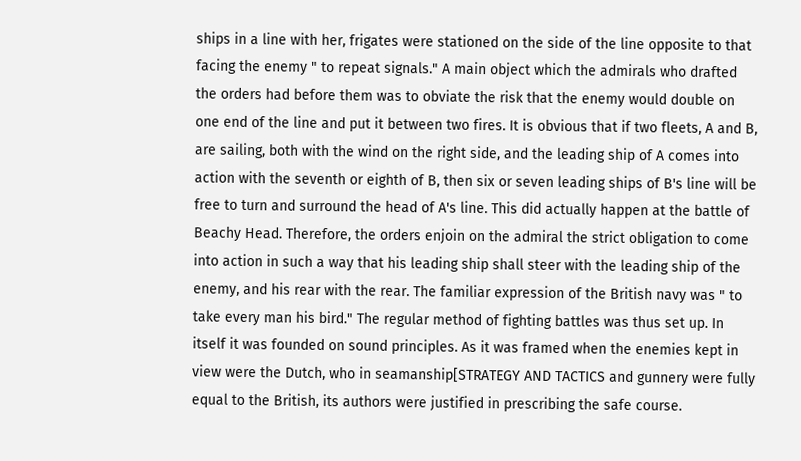ships in a line with her, frigates were stationed on the side of the line opposite to that facing the enemy " to repeat signals." A main object which the admirals who drafted the orders had before them was to obviate the risk that the enemy would double on one end of the line and put it between two fires. It is obvious that if two fleets, A and B, are sailing, both with the wind on the right side, and the leading ship of A comes into action with the seventh or eighth of B, then six or seven leading ships of B's line will be free to turn and surround the head of A's line. This did actually happen at the battle of Beachy Head. Therefore, the orders enjoin on the admiral the strict obligation to come into action in such a way that his leading ship shall steer with the leading ship of the enemy, and his rear with the rear. The familiar expression of the British navy was " to take every man his bird." The regular method of fighting battles was thus set up. In itself it was founded on sound principles. As it was framed when the enemies kept in view were the Dutch, who in seamanship[STRATEGY AND TACTICS and gunnery were fully equal to the British, its authors were justified in prescribing the safe course.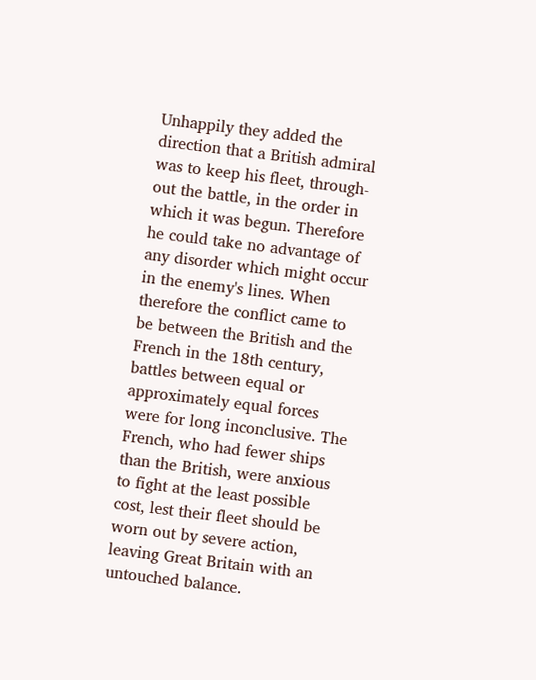Unhappily they added the direction that a British admiral was to keep his fleet, through-out the battle, in the order in which it was begun. Therefore he could take no advantage of any disorder which might occur in the enemy's lines. When therefore the conflict came to be between the British and the French in the 18th century, battles between equal or approximately equal forces were for long inconclusive. The French, who had fewer ships than the British, were anxious to fight at the least possible cost, lest their fleet should be worn out by severe action, leaving Great Britain with an untouched balance.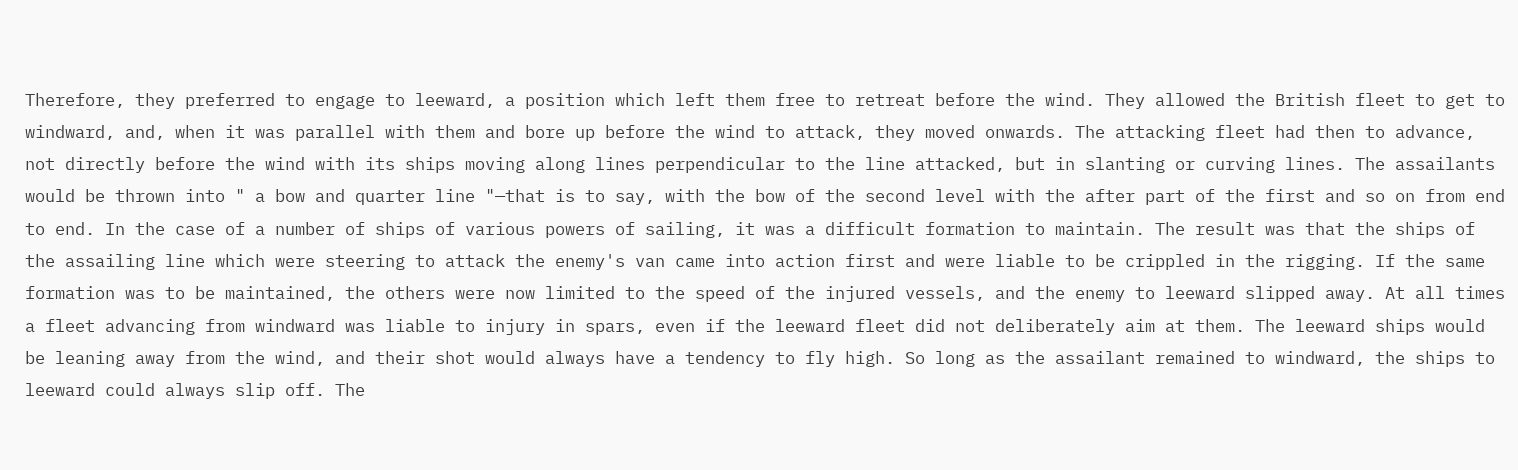Therefore, they preferred to engage to leeward, a position which left them free to retreat before the wind. They allowed the British fleet to get to windward, and, when it was parallel with them and bore up before the wind to attack, they moved onwards. The attacking fleet had then to advance, not directly before the wind with its ships moving along lines perpendicular to the line attacked, but in slanting or curving lines. The assailants would be thrown into " a bow and quarter line "—that is to say, with the bow of the second level with the after part of the first and so on from end to end. In the case of a number of ships of various powers of sailing, it was a difficult formation to maintain. The result was that the ships of the assailing line which were steering to attack the enemy's van came into action first and were liable to be crippled in the rigging. If the same formation was to be maintained, the others were now limited to the speed of the injured vessels, and the enemy to leeward slipped away. At all times a fleet advancing from windward was liable to injury in spars, even if the leeward fleet did not deliberately aim at them. The leeward ships would be leaning away from the wind, and their shot would always have a tendency to fly high. So long as the assailant remained to windward, the ships to leeward could always slip off. The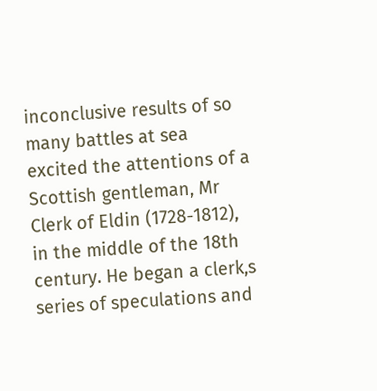inconclusive results of so many battles at sea excited the attentions of a Scottish gentleman, Mr Clerk of Eldin (1728-1812), in the middle of the 18th century. He began a clerk,s series of speculations and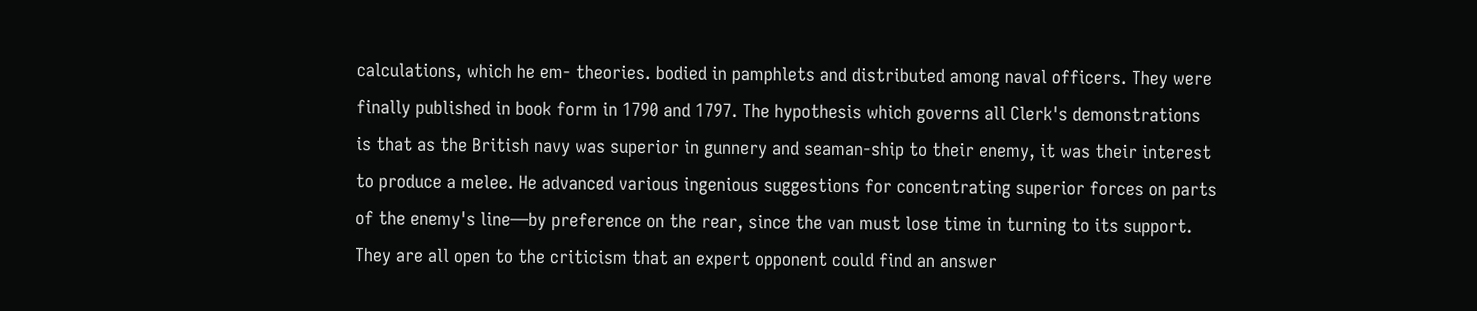calculations, which he em- theories. bodied in pamphlets and distributed among naval officers. They were finally published in book form in 1790 and 1797. The hypothesis which governs all Clerk's demonstrations is that as the British navy was superior in gunnery and seaman-ship to their enemy, it was their interest to produce a melee. He advanced various ingenious suggestions for concentrating superior forces on parts of the enemy's line—by preference on the rear, since the van must lose time in turning to its support. They are all open to the criticism that an expert opponent could find an answer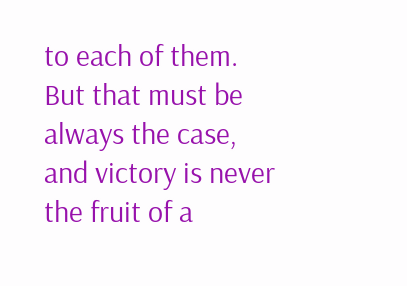to each of them. But that must be always the case, and victory is never the fruit of a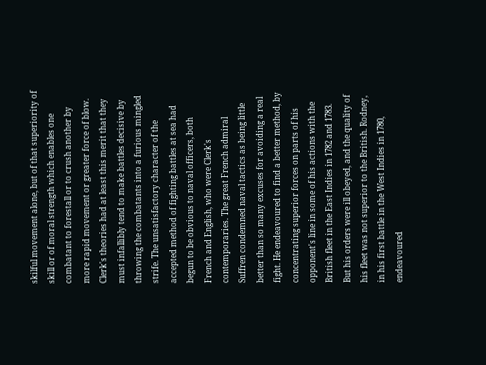skilful movement alone, but of that superiority of skill or of moral strength which enables one combatant to forestall or to crush another by more rapid movement or greater force of blow. Clerk's theories had at least this merit that they must infallibly tend to make battles decisive by throwing the combatants into a furious mingled strife. The unsatisfactory character of the accepted method of fighting battles at sea had begun to be obvious to naval officers, both French and English, who were Clerk's contemporaries. The great French admiral Suffren condemned naval tactics as being little better than so many excuses for avoiding a real fight. He endeavoured to find a better method, by concentrating superior forces on parts of his opponent's line in some of his actions with the British fleet in the East Indies in 1782 and 1783. But his orders were ill obeyed, and the quality of his fleet was not superior to the British. Rodney, in his first battle in the West Indies in 1780, endeavoured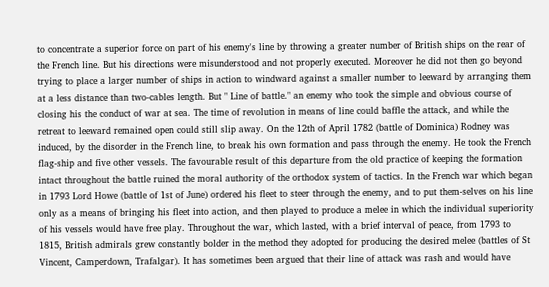to concentrate a superior force on part of his enemy's line by throwing a greater number of British ships on the rear of the French line. But his directions were misunderstood and not properly executed. Moreover he did not then go beyond trying to place a larger number of ships in action to windward against a smaller number to leeward by arranging them at a less distance than two-cables length. But " Line of battle." an enemy who took the simple and obvious course of closing his the conduct of war at sea. The time of revolution in means of line could baffle the attack, and while the retreat to leeward remained open could still slip away. On the 12th of April 1782 (battle of Dominica) Rodney was induced, by the disorder in the French line, to break his own formation and pass through the enemy. He took the French flag-ship and five other vessels. The favourable result of this departure from the old practice of keeping the formation intact throughout the battle ruined the moral authority of the orthodox system of tactics. In the French war which began in 1793 Lord Howe (battle of 1st of June) ordered his fleet to steer through the enemy, and to put them-selves on his line only as a means of bringing his fleet into action, and then played to produce a melee in which the individual superiority of his vessels would have free play. Throughout the war, which lasted, with a brief interval of peace, from 1793 to 1815, British admirals grew constantly bolder in the method they adopted for producing the desired melee (battles of St Vincent, Camperdown, Trafalgar). It has sometimes been argued that their line of attack was rash and would have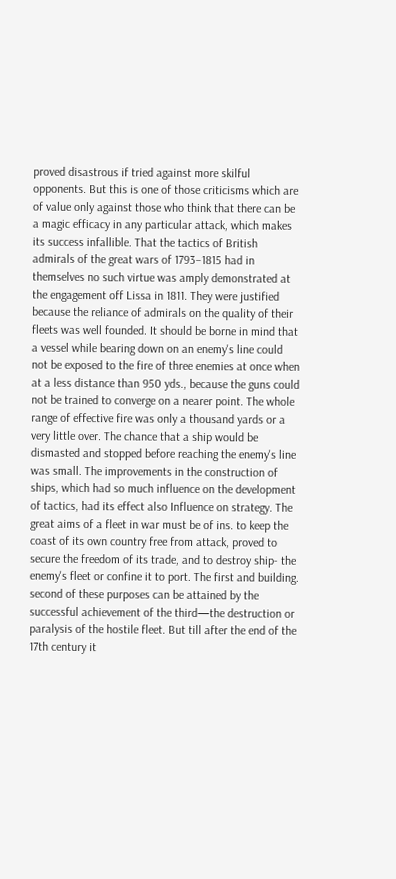proved disastrous if tried against more skilful opponents. But this is one of those criticisms which are of value only against those who think that there can be a magic efficacy in any particular attack, which makes its success infallible. That the tactics of British admirals of the great wars of 1793–1815 had in themselves no such virtue was amply demonstrated at the engagement off Lissa in 1811. They were justified because the reliance of admirals on the quality of their fleets was well founded. It should be borne in mind that a vessel while bearing down on an enemy's line could not be exposed to the fire of three enemies at once when at a less distance than 950 yds., because the guns could not be trained to converge on a nearer point. The whole range of effective fire was only a thousand yards or a very little over. The chance that a ship would be dismasted and stopped before reaching the enemy's line was small. The improvements in the construction of ships, which had so much influence on the development of tactics, had its effect also Influence on strategy. The great aims of a fleet in war must be of ins. to keep the coast of its own country free from attack, proved to secure the freedom of its trade, and to destroy ship- the enemy's fleet or confine it to port. The first and building. second of these purposes can be attained by the successful achievement of the third—the destruction or paralysis of the hostile fleet. But till after the end of the 17th century it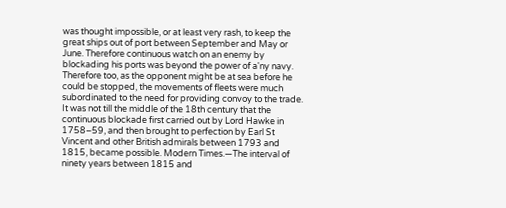was thought impossible, or at least very rash, to keep the great ships out of port between September and May or June. Therefore continuous watch on an enemy by blockading his ports was beyond the power of a'ny navy. Therefore too, as the opponent might be at sea before he could be stopped, the movements of fleets were much subordinated to the need for providing convoy to the trade. It was not till the middle of the 18th century that the continuous blockade first carried out by Lord Hawke in 1758–59, and then brought to perfection by Earl St Vincent and other British admirals between 1793 and 1815, became possible. Modern Times.—The interval of ninety years between 1815 and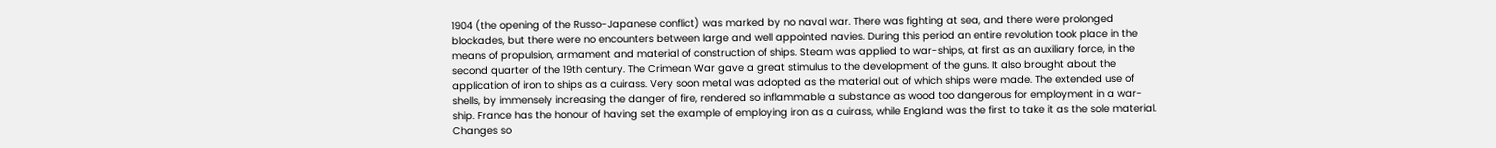1904 (the opening of the Russo-Japanese conflict) was marked by no naval war. There was fighting at sea, and there were prolonged blockades, but there were no encounters between large and well appointed navies. During this period an entire revolution took place in the means of propulsion, armament and material of construction of ships. Steam was applied to war-ships, at first as an auxiliary force, in the second quarter of the 19th century. The Crimean War gave a great stimulus to the development of the guns. It also brought about the application of iron to ships as a cuirass. Very soon metal was adopted as the material out of which ships were made. The extended use of shells, by immensely increasing the danger of fire, rendered so inflammable a substance as wood too dangerous for employment in a war-ship. France has the honour of having set the example of employing iron as a cuirass, while England was the first to take it as the sole material. Changes so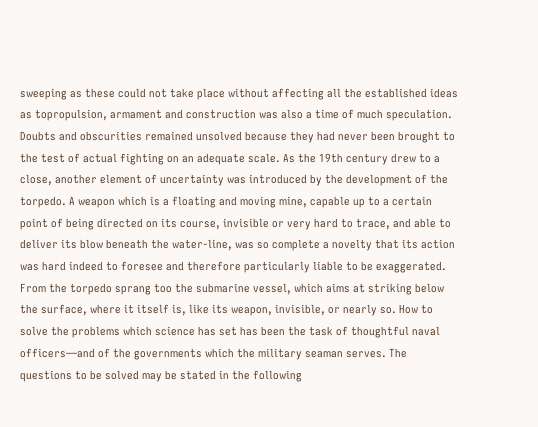sweeping as these could not take place without affecting all the established ideas as topropulsion, armament and construction was also a time of much speculation. Doubts and obscurities remained unsolved because they had never been brought to the test of actual fighting on an adequate scale. As the 19th century drew to a close, another element of uncertainty was introduced by the development of the torpedo. A weapon which is a floating and moving mine, capable up to a certain point of being directed on its course, invisible or very hard to trace, and able to deliver its blow beneath the water-line, was so complete a novelty that its action was hard indeed to foresee and therefore particularly liable to be exaggerated. From the torpedo sprang too the submarine vessel, which aims at striking below the surface, where it itself is, like its weapon, invisible, or nearly so. How to solve the problems which science has set has been the task of thoughtful naval officers—and of the governments which the military seaman serves. The questions to be solved may be stated in the following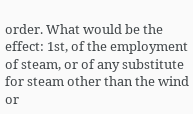order. What would be the effect: 1st, of the employment of steam, or of any substitute for steam other than the wind or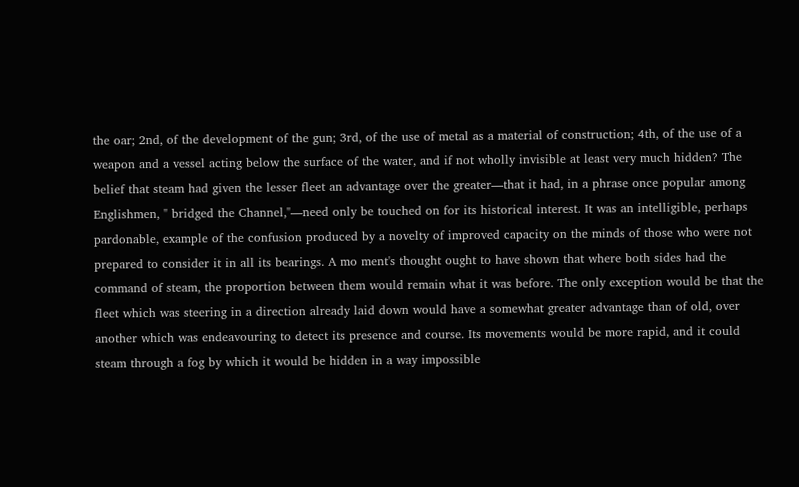the oar; 2nd, of the development of the gun; 3rd, of the use of metal as a material of construction; 4th, of the use of a weapon and a vessel acting below the surface of the water, and if not wholly invisible at least very much hidden? The belief that steam had given the lesser fleet an advantage over the greater—that it had, in a phrase once popular among Englishmen, " bridged the Channel,"—need only be touched on for its historical interest. It was an intelligible, perhaps pardonable, example of the confusion produced by a novelty of improved capacity on the minds of those who were not prepared to consider it in all its bearings. A mo ment's thought ought to have shown that where both sides had the command of steam, the proportion between them would remain what it was before. The only exception would be that the fleet which was steering in a direction already laid down would have a somewhat greater advantage than of old, over another which was endeavouring to detect its presence and course. Its movements would be more rapid, and it could steam through a fog by which it would be hidden in a way impossible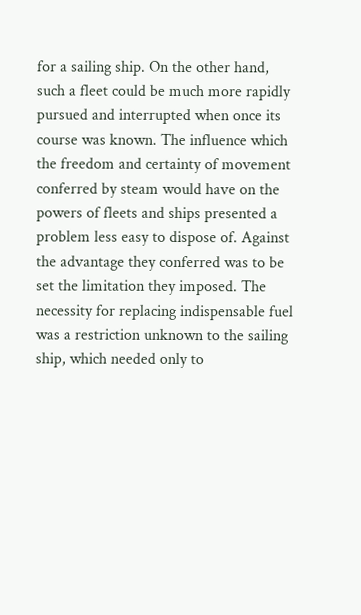for a sailing ship. On the other hand, such a fleet could be much more rapidly pursued and interrupted when once its course was known. The influence which the freedom and certainty of movement conferred by steam would have on the powers of fleets and ships presented a problem less easy to dispose of. Against the advantage they conferred was to be set the limitation they imposed. The necessity for replacing indispensable fuel was a restriction unknown to the sailing ship, which needed only to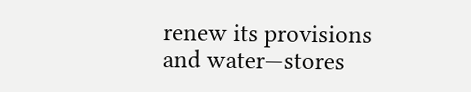renew its provisions and water—stores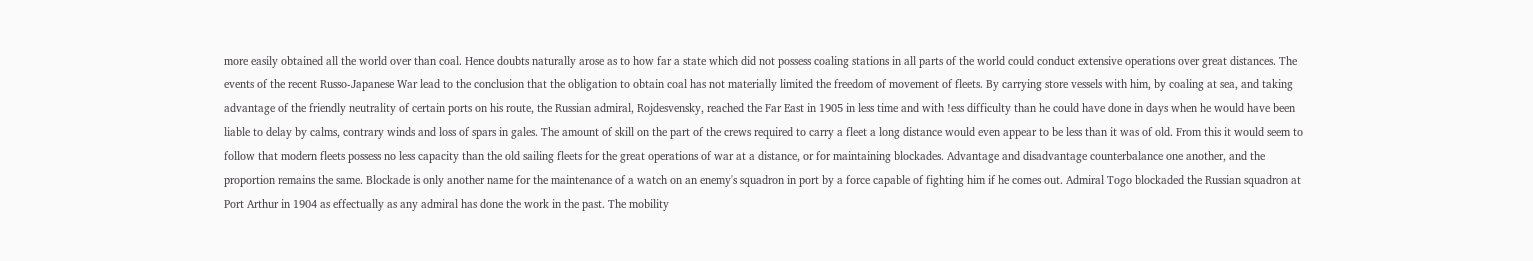more easily obtained all the world over than coal. Hence doubts naturally arose as to how far a state which did not possess coaling stations in all parts of the world could conduct extensive operations over great distances. The events of the recent Russo-Japanese War lead to the conclusion that the obligation to obtain coal has not materially limited the freedom of movement of fleets. By carrying store vessels with him, by coaling at sea, and taking advantage of the friendly neutrality of certain ports on his route, the Russian admiral, Rojdesvensky, reached the Far East in 1905 in less time and with !ess difficulty than he could have done in days when he would have been liable to delay by calms, contrary winds and loss of spars in gales. The amount of skill on the part of the crews required to carry a fleet a long distance would even appear to be less than it was of old. From this it would seem to follow that modern fleets possess no less capacity than the old sailing fleets for the great operations of war at a distance, or for maintaining blockades. Advantage and disadvantage counterbalance one another, and the proportion remains the same. Blockade is only another name for the maintenance of a watch on an enemy's squadron in port by a force capable of fighting him if he comes out. Admiral Togo blockaded the Russian squadron at Port Arthur in 1904 as effectually as any admiral has done the work in the past. The mobility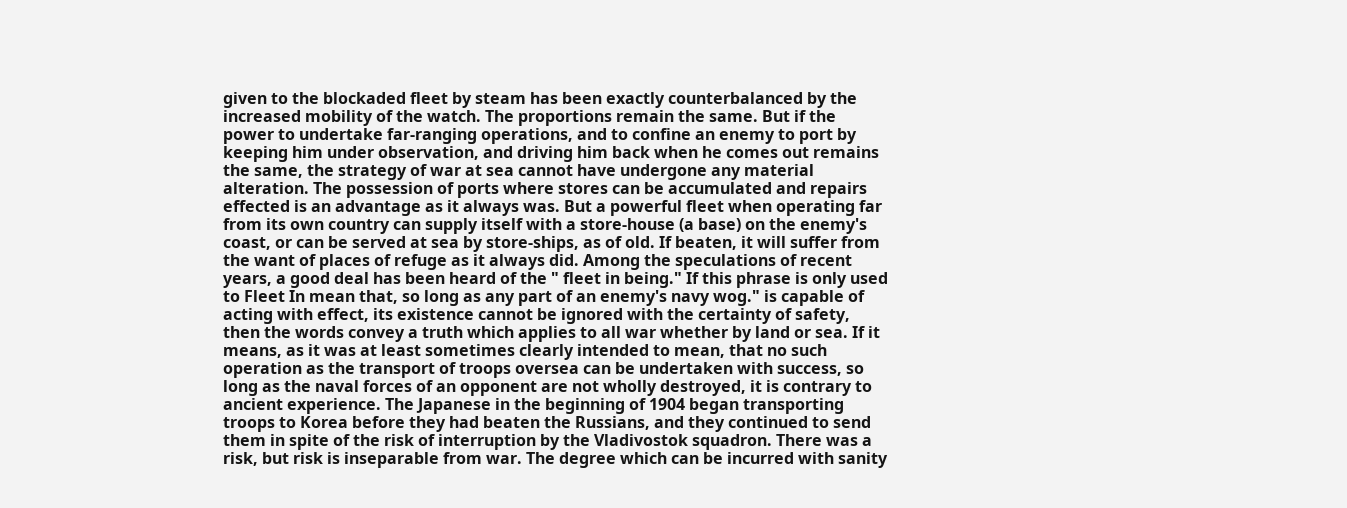given to the blockaded fleet by steam has been exactly counterbalanced by the increased mobility of the watch. The proportions remain the same. But if the power to undertake far-ranging operations, and to confine an enemy to port by keeping him under observation, and driving him back when he comes out remains the same, the strategy of war at sea cannot have undergone any material alteration. The possession of ports where stores can be accumulated and repairs effected is an advantage as it always was. But a powerful fleet when operating far from its own country can supply itself with a store-house (a base) on the enemy's coast, or can be served at sea by store-ships, as of old. If beaten, it will suffer from the want of places of refuge as it always did. Among the speculations of recent years, a good deal has been heard of the " fleet in being." If this phrase is only used to Fleet In mean that, so long as any part of an enemy's navy wog." is capable of acting with effect, its existence cannot be ignored with the certainty of safety, then the words convey a truth which applies to all war whether by land or sea. If it means, as it was at least sometimes clearly intended to mean, that no such operation as the transport of troops oversea can be undertaken with success, so long as the naval forces of an opponent are not wholly destroyed, it is contrary to ancient experience. The Japanese in the beginning of 1904 began transporting troops to Korea before they had beaten the Russians, and they continued to send them in spite of the risk of interruption by the Vladivostok squadron. There was a risk, but risk is inseparable from war. The degree which can be incurred with sanity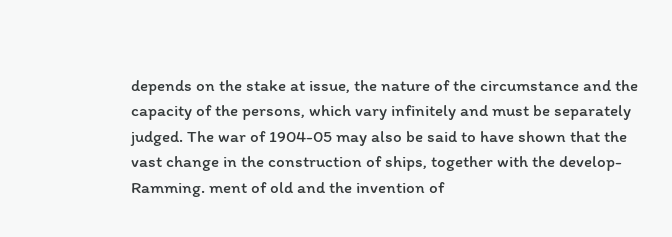depends on the stake at issue, the nature of the circumstance and the capacity of the persons, which vary infinitely and must be separately judged. The war of 1904-05 may also be said to have shown that the vast change in the construction of ships, together with the develop- Ramming. ment of old and the invention of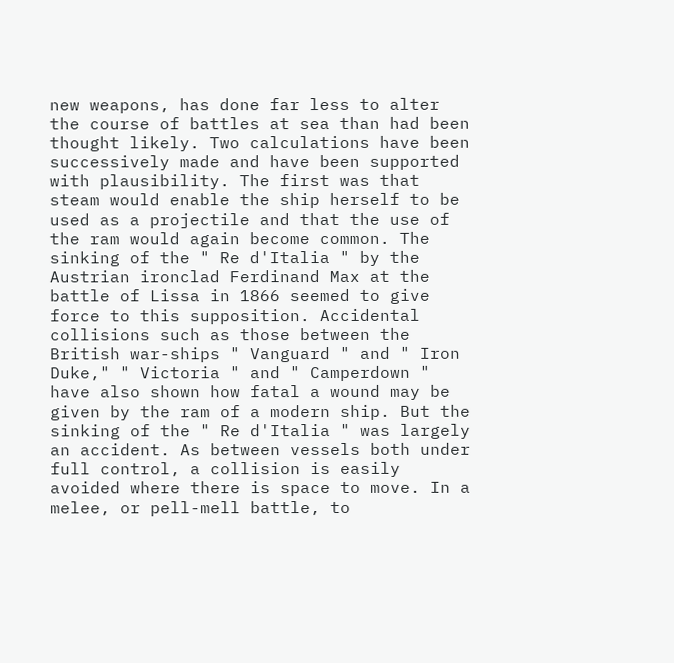new weapons, has done far less to alter the course of battles at sea than had been thought likely. Two calculations have been successively made and have been supported with plausibility. The first was that steam would enable the ship herself to be used as a projectile and that the use of the ram would again become common. The sinking of the " Re d'Italia " by the Austrian ironclad Ferdinand Max at the battle of Lissa in 1866 seemed to give force to this supposition. Accidental collisions such as those between the British war-ships " Vanguard " and " Iron Duke," " Victoria " and " Camperdown " have also shown how fatal a wound may be given by the ram of a modern ship. But the sinking of the " Re d'Italia " was largely an accident. As between vessels both under full control, a collision is easily avoided where there is space to move. In a melee, or pell-mell battle, to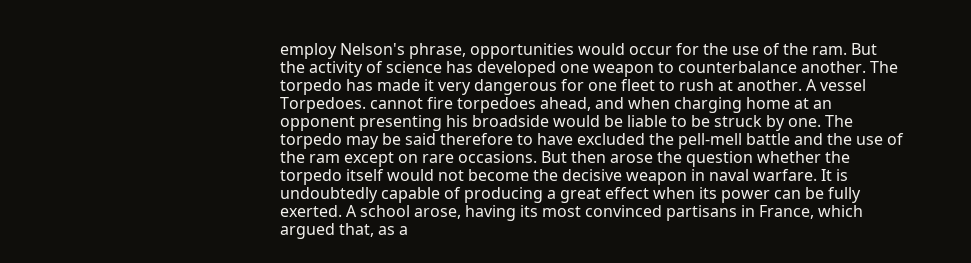employ Nelson's phrase, opportunities would occur for the use of the ram. But the activity of science has developed one weapon to counterbalance another. The torpedo has made it very dangerous for one fleet to rush at another. A vessel Torpedoes. cannot fire torpedoes ahead, and when charging home at an opponent presenting his broadside would be liable to be struck by one. The torpedo may be said therefore to have excluded the pell-mell battle and the use of the ram except on rare occasions. But then arose the question whether the torpedo itself would not become the decisive weapon in naval warfare. It is undoubtedly capable of producing a great effect when its power can be fully exerted. A school arose, having its most convinced partisans in France, which argued that, as a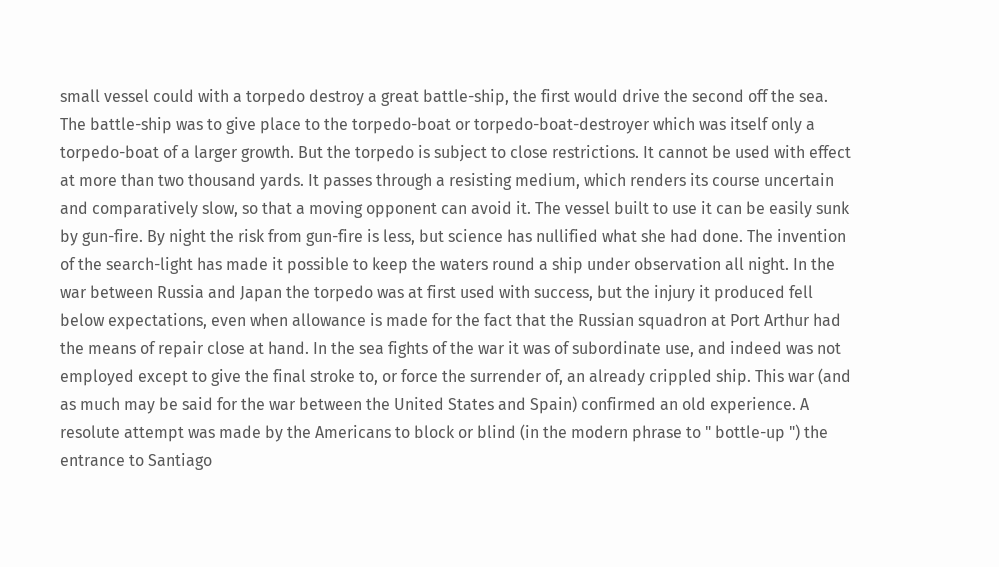small vessel could with a torpedo destroy a great battle-ship, the first would drive the second off the sea. The battle-ship was to give place to the torpedo-boat or torpedo-boat-destroyer which was itself only a torpedo-boat of a larger growth. But the torpedo is subject to close restrictions. It cannot be used with effect at more than two thousand yards. It passes through a resisting medium, which renders its course uncertain and comparatively slow, so that a moving opponent can avoid it. The vessel built to use it can be easily sunk by gun-fire. By night the risk from gun-fire is less, but science has nullified what she had done. The invention of the search-light has made it possible to keep the waters round a ship under observation all night. In the war between Russia and Japan the torpedo was at first used with success, but the injury it produced fell below expectations, even when allowance is made for the fact that the Russian squadron at Port Arthur had the means of repair close at hand. In the sea fights of the war it was of subordinate use, and indeed was not employed except to give the final stroke to, or force the surrender of, an already crippled ship. This war (and as much may be said for the war between the United States and Spain) confirmed an old experience. A resolute attempt was made by the Americans to block or blind (in the modern phrase to " bottle-up ") the entrance to Santiago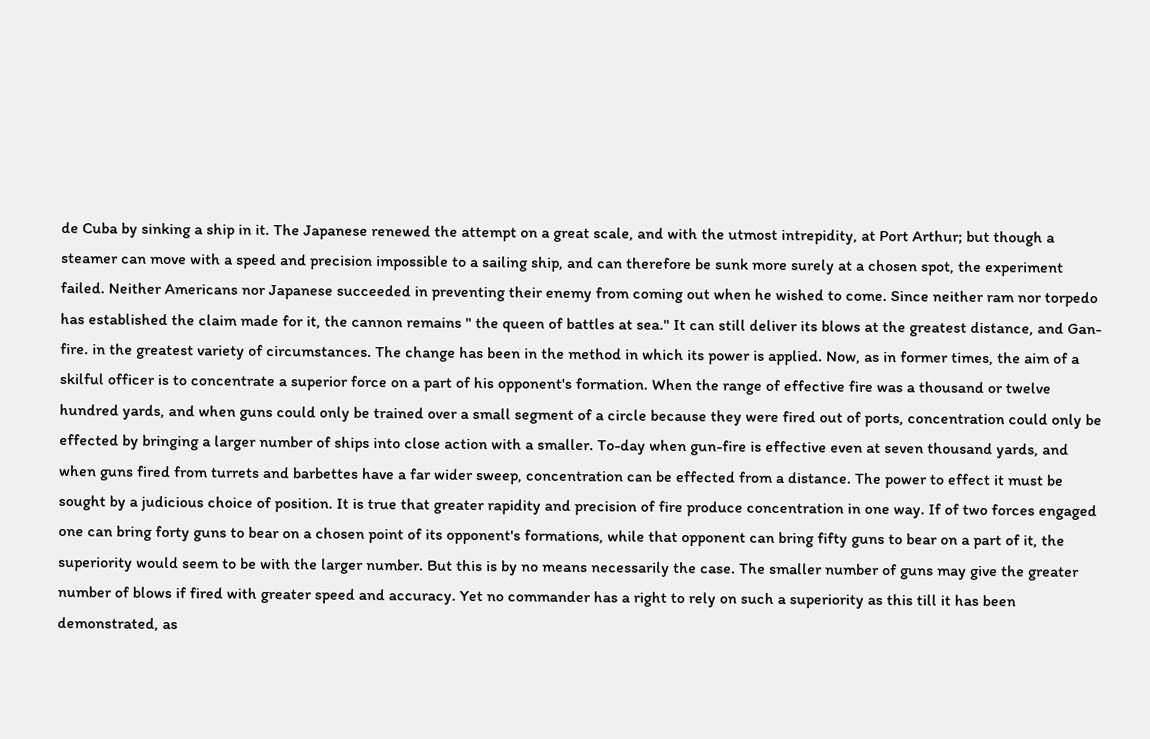de Cuba by sinking a ship in it. The Japanese renewed the attempt on a great scale, and with the utmost intrepidity, at Port Arthur; but though a steamer can move with a speed and precision impossible to a sailing ship, and can therefore be sunk more surely at a chosen spot, the experiment failed. Neither Americans nor Japanese succeeded in preventing their enemy from coming out when he wished to come. Since neither ram nor torpedo has established the claim made for it, the cannon remains " the queen of battles at sea." It can still deliver its blows at the greatest distance, and Gan-fire. in the greatest variety of circumstances. The change has been in the method in which its power is applied. Now, as in former times, the aim of a skilful officer is to concentrate a superior force on a part of his opponent's formation. When the range of effective fire was a thousand or twelve hundred yards, and when guns could only be trained over a small segment of a circle because they were fired out of ports, concentration could only be effected by bringing a larger number of ships into close action with a smaller. To-day when gun-fire is effective even at seven thousand yards, and when guns fired from turrets and barbettes have a far wider sweep, concentration can be effected from a distance. The power to effect it must be sought by a judicious choice of position. It is true that greater rapidity and precision of fire produce concentration in one way. If of two forces engaged one can bring forty guns to bear on a chosen point of its opponent's formations, while that opponent can bring fifty guns to bear on a part of it, the superiority would seem to be with the larger number. But this is by no means necessarily the case. The smaller number of guns may give the greater number of blows if fired with greater speed and accuracy. Yet no commander has a right to rely on such a superiority as this till it has been demonstrated, as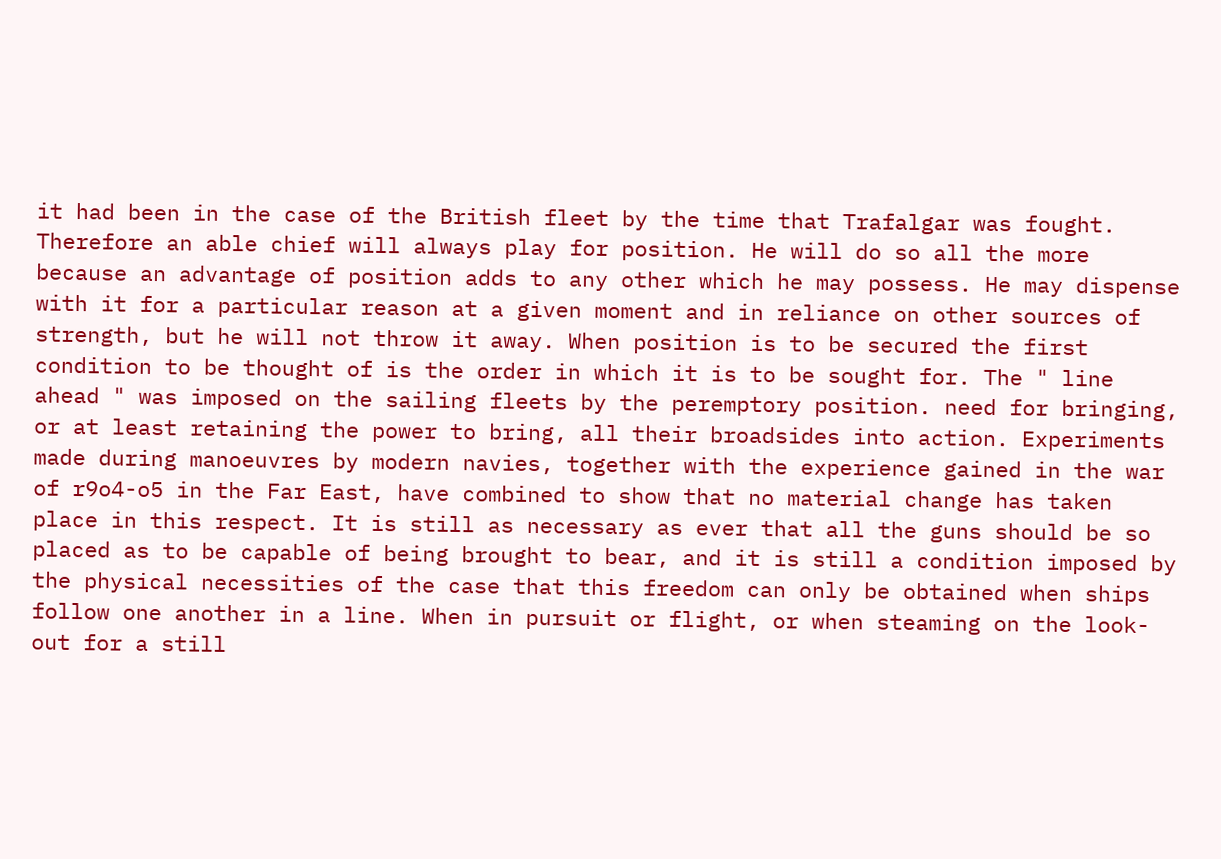it had been in the case of the British fleet by the time that Trafalgar was fought. Therefore an able chief will always play for position. He will do so all the more because an advantage of position adds to any other which he may possess. He may dispense with it for a particular reason at a given moment and in reliance on other sources of strength, but he will not throw it away. When position is to be secured the first condition to be thought of is the order in which it is to be sought for. The " line ahead " was imposed on the sailing fleets by the peremptory position. need for bringing, or at least retaining the power to bring, all their broadsides into action. Experiments made during manoeuvres by modern navies, together with the experience gained in the war of r9o4-o5 in the Far East, have combined to show that no material change has taken place in this respect. It is still as necessary as ever that all the guns should be so placed as to be capable of being brought to bear, and it is still a condition imposed by the physical necessities of the case that this freedom can only be obtained when ships follow one another in a line. When in pursuit or flight, or when steaming on the look-out for a still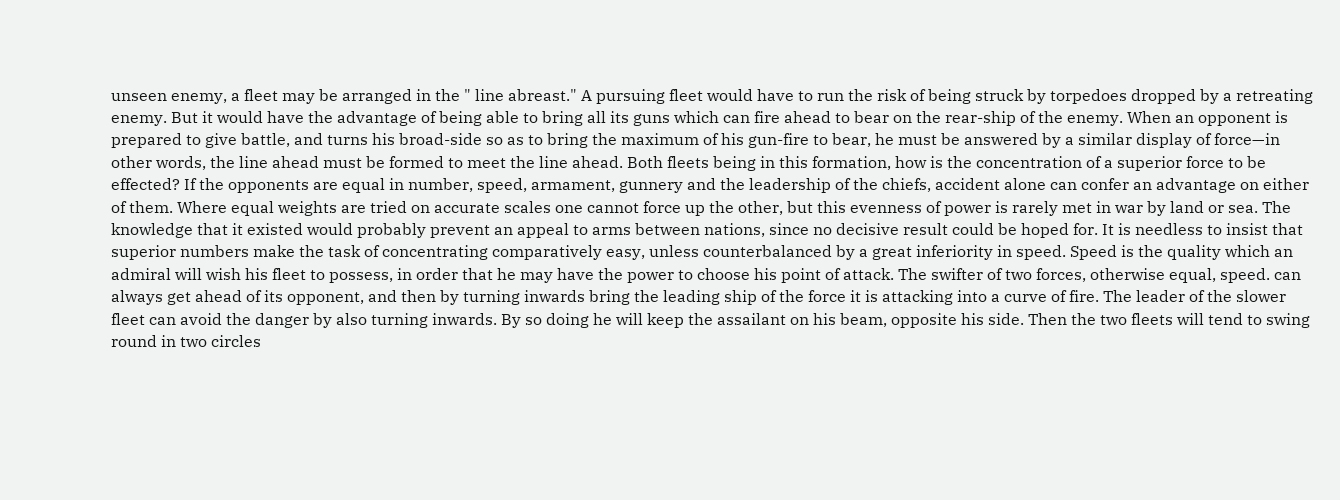unseen enemy, a fleet may be arranged in the " line abreast." A pursuing fleet would have to run the risk of being struck by torpedoes dropped by a retreating enemy. But it would have the advantage of being able to bring all its guns which can fire ahead to bear on the rear-ship of the enemy. When an opponent is prepared to give battle, and turns his broad-side so as to bring the maximum of his gun-fire to bear, he must be answered by a similar display of force—in other words, the line ahead must be formed to meet the line ahead. Both fleets being in this formation, how is the concentration of a superior force to be effected? If the opponents are equal in number, speed, armament, gunnery and the leadership of the chiefs, accident alone can confer an advantage on either of them. Where equal weights are tried on accurate scales one cannot force up the other, but this evenness of power is rarely met in war by land or sea. The knowledge that it existed would probably prevent an appeal to arms between nations, since no decisive result could be hoped for. It is needless to insist that superior numbers make the task of concentrating comparatively easy, unless counterbalanced by a great inferiority in speed. Speed is the quality which an admiral will wish his fleet to possess, in order that he may have the power to choose his point of attack. The swifter of two forces, otherwise equal, speed. can always get ahead of its opponent, and then by turning inwards bring the leading ship of the force it is attacking into a curve of fire. The leader of the slower fleet can avoid the danger by also turning inwards. By so doing he will keep the assailant on his beam, opposite his side. Then the two fleets will tend to swing round in two circles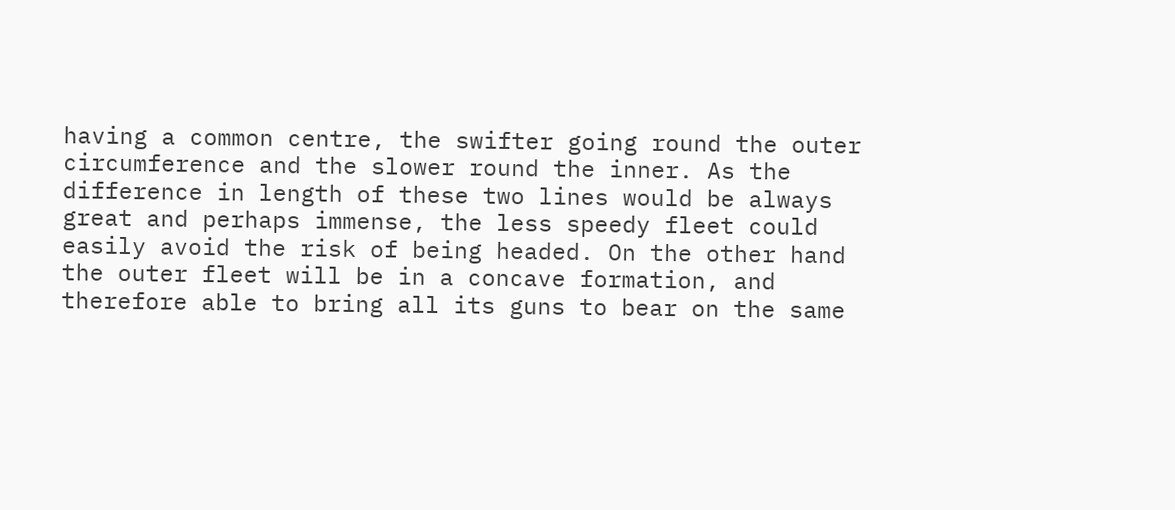having a common centre, the swifter going round the outer circumference and the slower round the inner. As the difference in length of these two lines would be always great and perhaps immense, the less speedy fleet could easily avoid the risk of being headed. On the other hand the outer fleet will be in a concave formation, and therefore able to bring all its guns to bear on the same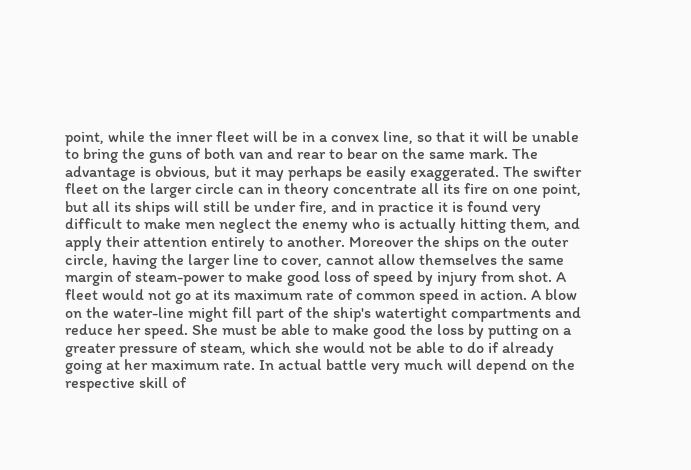point, while the inner fleet will be in a convex line, so that it will be unable to bring the guns of both van and rear to bear on the same mark. The advantage is obvious, but it may perhaps be easily exaggerated. The swifter fleet on the larger circle can in theory concentrate all its fire on one point, but all its ships will still be under fire, and in practice it is found very difficult to make men neglect the enemy who is actually hitting them, and apply their attention entirely to another. Moreover the ships on the outer circle, having the larger line to cover, cannot allow themselves the same margin of steam-power to make good loss of speed by injury from shot. A fleet would not go at its maximum rate of common speed in action. A blow on the water-line might fill part of the ship's watertight compartments and reduce her speed. She must be able to make good the loss by putting on a greater pressure of steam, which she would not be able to do if already going at her maximum rate. In actual battle very much will depend on the respective skill of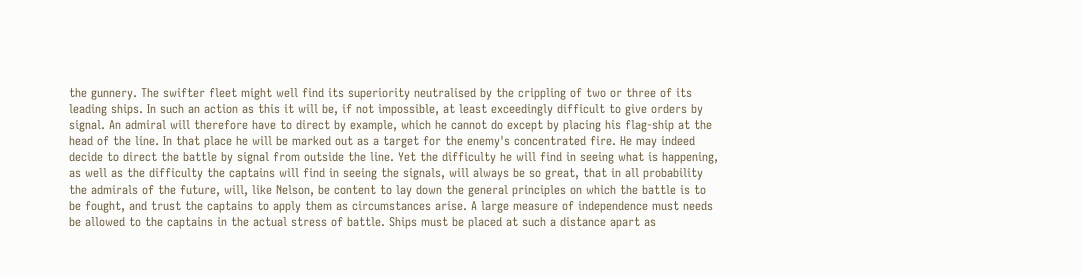the gunnery. The swifter fleet might well find its superiority neutralised by the crippling of two or three of its leading ships. In such an action as this it will be, if not impossible, at least exceedingly difficult to give orders by signal. An admiral will therefore have to direct by example, which he cannot do except by placing his flag-ship at the head of the line. In that place he will be marked out as a target for the enemy's concentrated fire. He may indeed decide to direct the battle by signal from outside the line. Yet the difficulty he will find in seeing what is happening, as well as the difficulty the captains will find in seeing the signals, will always be so great, that in all probability the admirals of the future, will, like Nelson, be content to lay down the general principles on which the battle is to be fought, and trust the captains to apply them as circumstances arise. A large measure of independence must needs be allowed to the captains in the actual stress of battle. Ships must be placed at such a distance apart as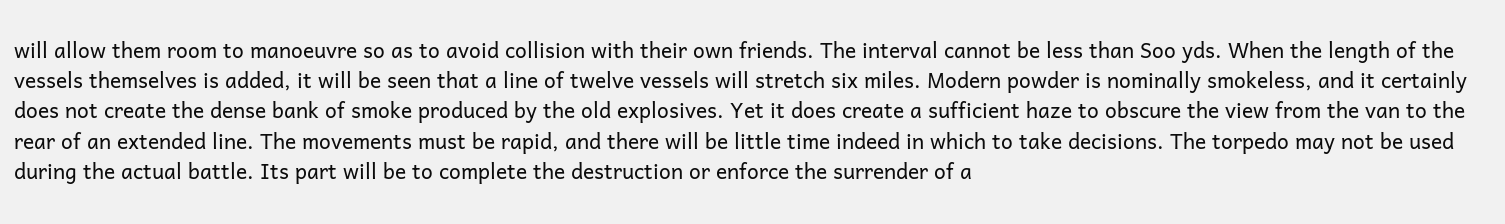will allow them room to manoeuvre so as to avoid collision with their own friends. The interval cannot be less than Soo yds. When the length of the vessels themselves is added, it will be seen that a line of twelve vessels will stretch six miles. Modern powder is nominally smokeless, and it certainly does not create the dense bank of smoke produced by the old explosives. Yet it does create a sufficient haze to obscure the view from the van to the rear of an extended line. The movements must be rapid, and there will be little time indeed in which to take decisions. The torpedo may not be used during the actual battle. Its part will be to complete the destruction or enforce the surrender of a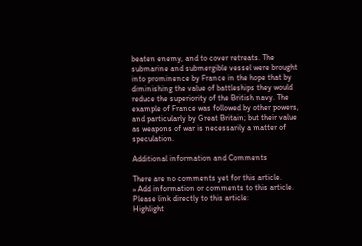beaten enemy, and to cover retreats. The submarine and submergible vessel were brought into prominence by France in the hope that by diminishing the value of battleships they would reduce the superiority of the British navy. The example of France was followed by other powers, and particularly by Great Britain; but their value as weapons of war is necessarily a matter of speculation.

Additional information and Comments

There are no comments yet for this article.
» Add information or comments to this article.
Please link directly to this article:
Highlight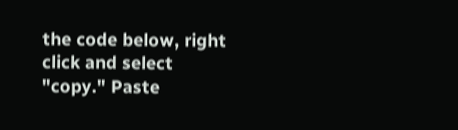the code below, right click and select "copy." Paste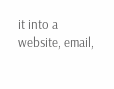it into a website, email,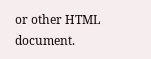or other HTML document.